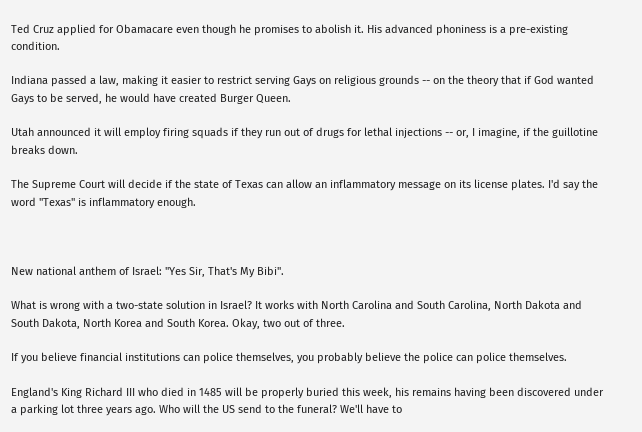Ted Cruz applied for Obamacare even though he promises to abolish it. His advanced phoniness is a pre-existing condition.

Indiana passed a law, making it easier to restrict serving Gays on religious grounds -- on the theory that if God wanted Gays to be served, he would have created Burger Queen.

Utah announced it will employ firing squads if they run out of drugs for lethal injections -- or, I imagine, if the guillotine breaks down.

The Supreme Court will decide if the state of Texas can allow an inflammatory message on its license plates. I'd say the word "Texas" is inflammatory enough.



New national anthem of Israel: "Yes Sir, That's My Bibi".

What is wrong with a two-state solution in Israel? It works with North Carolina and South Carolina, North Dakota and South Dakota, North Korea and South Korea. Okay, two out of three.

If you believe financial institutions can police themselves, you probably believe the police can police themselves.

England's King Richard III who died in 1485 will be properly buried this week, his remains having been discovered under a parking lot three years ago. Who will the US send to the funeral? We'll have to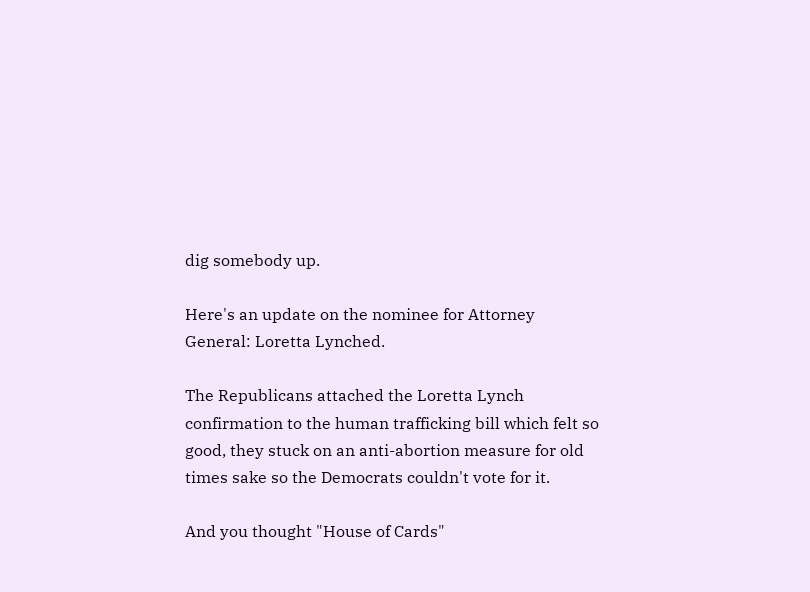dig somebody up.

Here's an update on the nominee for Attorney General: Loretta Lynched.

The Republicans attached the Loretta Lynch confirmation to the human trafficking bill which felt so good, they stuck on an anti-abortion measure for old times sake so the Democrats couldn't vote for it.

And you thought "House of Cards"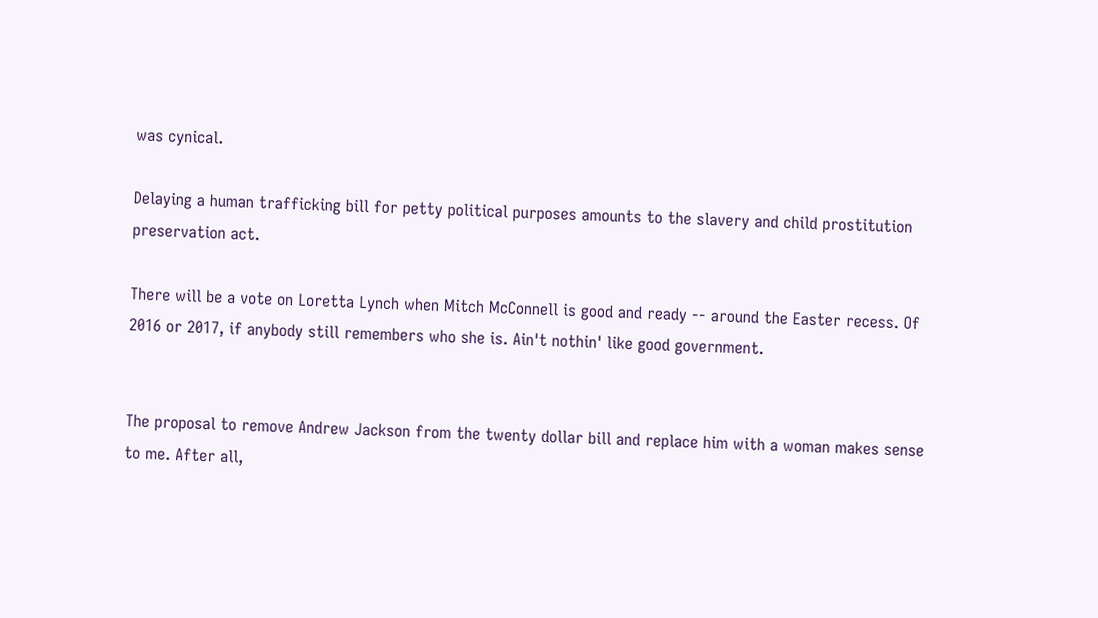was cynical.

Delaying a human trafficking bill for petty political purposes amounts to the slavery and child prostitution preservation act.

There will be a vote on Loretta Lynch when Mitch McConnell is good and ready -- around the Easter recess. Of 2016 or 2017, if anybody still remembers who she is. Ain't nothin' like good government.


The proposal to remove Andrew Jackson from the twenty dollar bill and replace him with a woman makes sense to me. After all,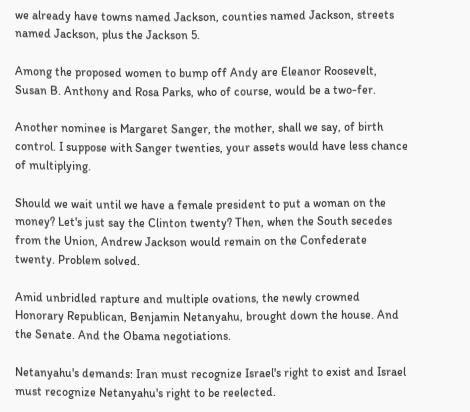we already have towns named Jackson, counties named Jackson, streets named Jackson, plus the Jackson 5.

Among the proposed women to bump off Andy are Eleanor Roosevelt, Susan B. Anthony and Rosa Parks, who of course, would be a two-fer.

Another nominee is Margaret Sanger, the mother, shall we say, of birth control. I suppose with Sanger twenties, your assets would have less chance of multiplying.

Should we wait until we have a female president to put a woman on the money? Let's just say the Clinton twenty? Then, when the South secedes from the Union, Andrew Jackson would remain on the Confederate twenty. Problem solved.

Amid unbridled rapture and multiple ovations, the newly crowned Honorary Republican, Benjamin Netanyahu, brought down the house. And the Senate. And the Obama negotiations.

Netanyahu's demands: Iran must recognize Israel's right to exist and Israel must recognize Netanyahu's right to be reelected.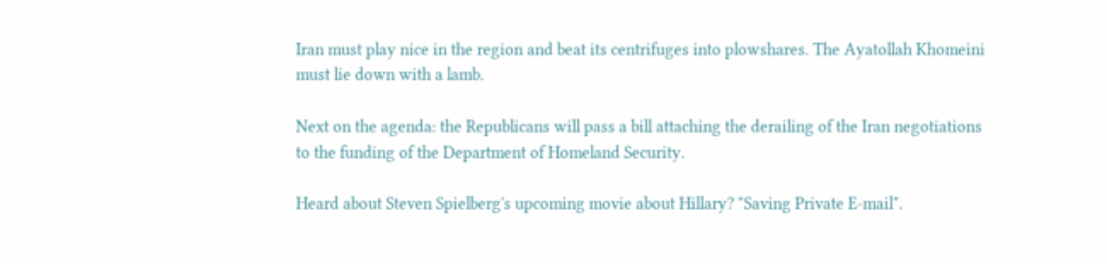Iran must play nice in the region and beat its centrifuges into plowshares. The Ayatollah Khomeini must lie down with a lamb.

Next on the agenda: the Republicans will pass a bill attaching the derailing of the Iran negotiations to the funding of the Department of Homeland Security.

Heard about Steven Spielberg's upcoming movie about Hillary? "Saving Private E-mail".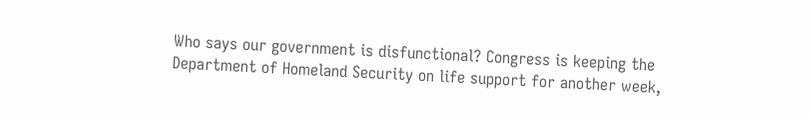Who says our government is disfunctional? Congress is keeping the Department of Homeland Security on life support for another week,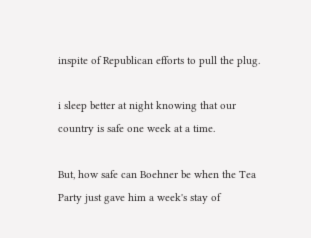inspite of Republican efforts to pull the plug.

i sleep better at night knowing that our country is safe one week at a time.

But, how safe can Boehner be when the Tea Party just gave him a week's stay of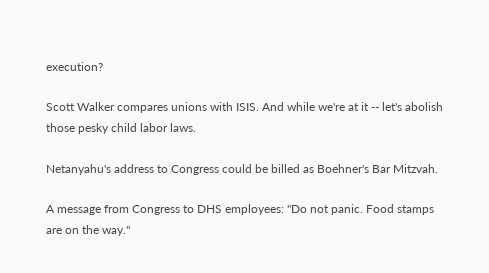execution?

Scott Walker compares unions with ISIS. And while we're at it -- let's abolish those pesky child labor laws.

Netanyahu's address to Congress could be billed as Boehner's Bar Mitzvah.

A message from Congress to DHS employees: "Do not panic. Food stamps are on the way."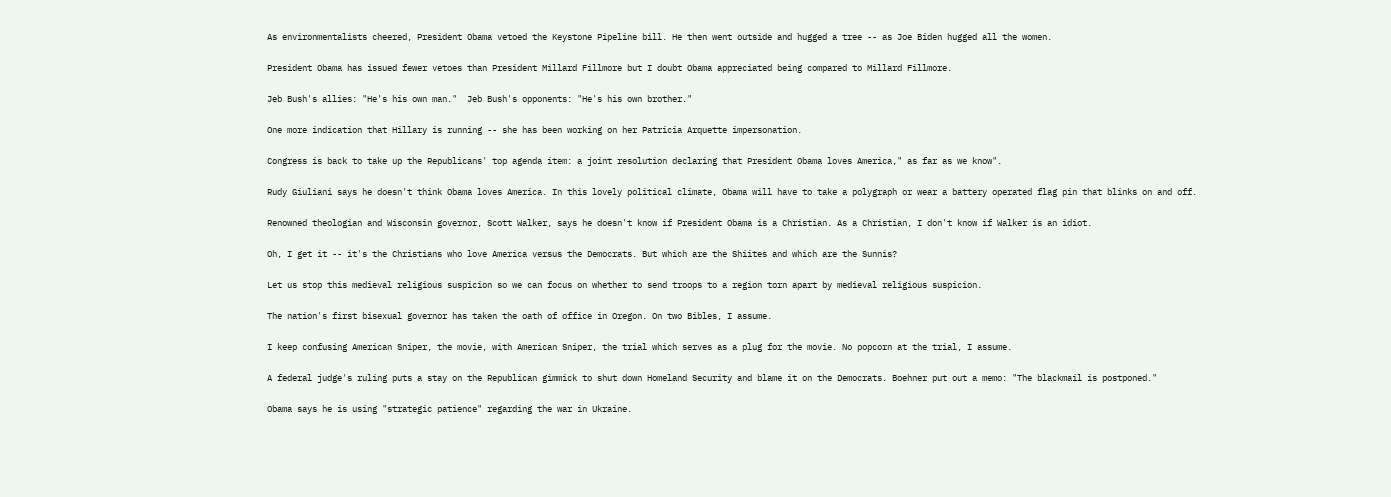As environmentalists cheered, President Obama vetoed the Keystone Pipeline bill. He then went outside and hugged a tree -- as Joe Biden hugged all the women.

President Obama has issued fewer vetoes than President Millard Fillmore but I doubt Obama appreciated being compared to Millard Fillmore.

Jeb Bush's allies: "He's his own man."  Jeb Bush's opponents: "He's his own brother."

One more indication that Hillary is running -- she has been working on her Patricia Arquette impersonation.

Congress is back to take up the Republicans' top agenda item: a joint resolution declaring that President Obama loves America," as far as we know".

Rudy Giuliani says he doesn't think Obama loves America. In this lovely political climate, Obama will have to take a polygraph or wear a battery operated flag pin that blinks on and off.

Renowned theologian and Wisconsin governor, Scott Walker, says he doesn't know if President Obama is a Christian. As a Christian, I don't know if Walker is an idiot.

Oh, I get it -- it's the Christians who love America versus the Democrats. But which are the Shiites and which are the Sunnis?

Let us stop this medieval religious suspicion so we can focus on whether to send troops to a region torn apart by medieval religious suspicion.

The nation's first bisexual governor has taken the oath of office in Oregon. On two Bibles, I assume.

I keep confusing American Sniper, the movie, with American Sniper, the trial which serves as a plug for the movie. No popcorn at the trial, I assume.

A federal judge's ruling puts a stay on the Republican gimmick to shut down Homeland Security and blame it on the Democrats. Boehner put out a memo: "The blackmail is postponed."

Obama says he is using "strategic patience" regarding the war in Ukraine.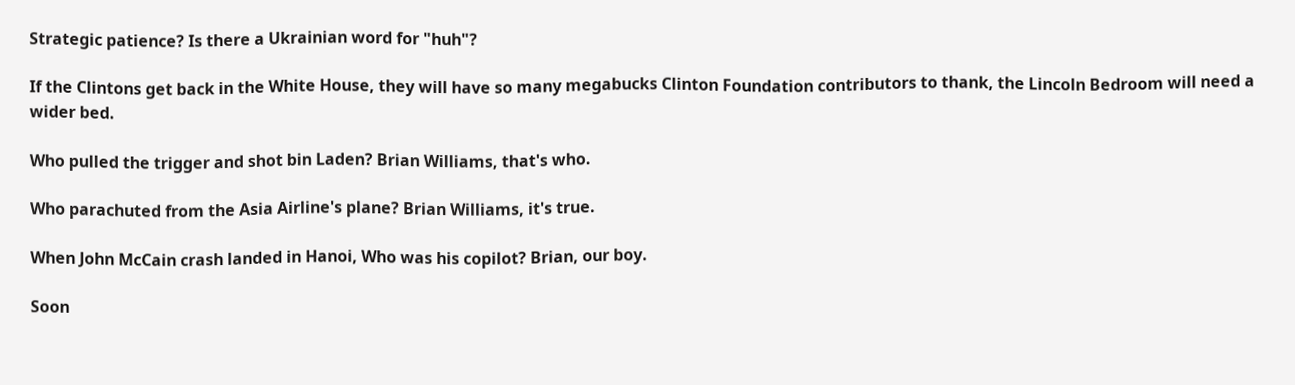Strategic patience? Is there a Ukrainian word for "huh"?

If the Clintons get back in the White House, they will have so many megabucks Clinton Foundation contributors to thank, the Lincoln Bedroom will need a wider bed.

Who pulled the trigger and shot bin Laden? Brian Williams, that's who.

Who parachuted from the Asia Airline's plane? Brian Williams, it's true.

When John McCain crash landed in Hanoi, Who was his copilot? Brian, our boy.

Soon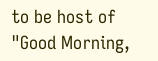to be host of "Good Morning,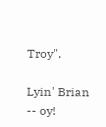Troy".

Lyin' Brian -- oy!